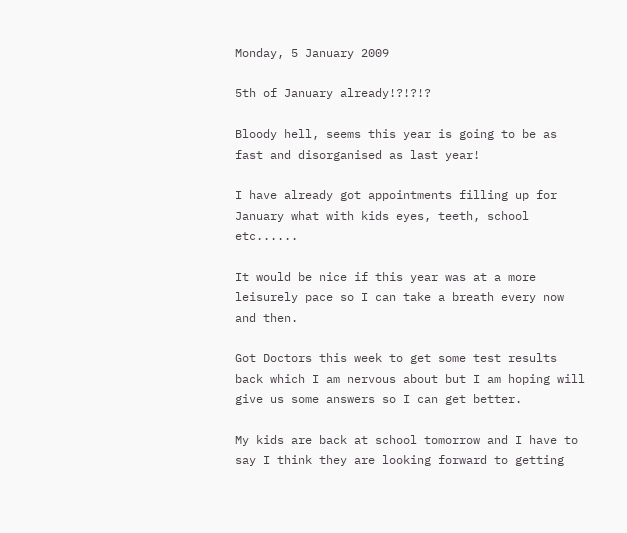Monday, 5 January 2009

5th of January already!?!?!?

Bloody hell, seems this year is going to be as fast and disorganised as last year!

I have already got appointments filling up for January what with kids eyes, teeth, school etc......

It would be nice if this year was at a more leisurely pace so I can take a breath every now and then.

Got Doctors this week to get some test results back which I am nervous about but I am hoping will give us some answers so I can get better.

My kids are back at school tomorrow and I have to say I think they are looking forward to getting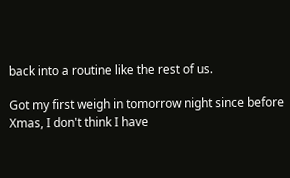back into a routine like the rest of us.

Got my first weigh in tomorrow night since before Xmas, I don't think I have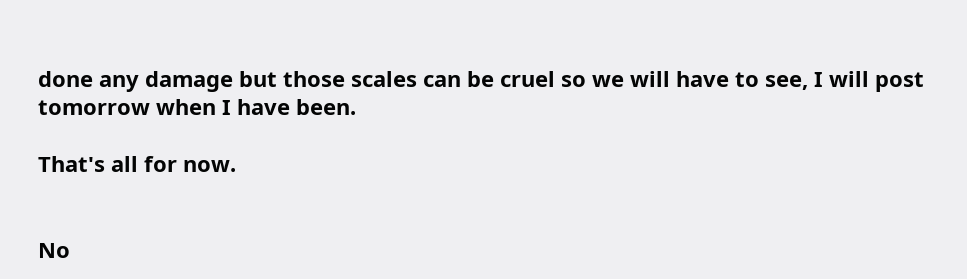done any damage but those scales can be cruel so we will have to see, I will post tomorrow when I have been.

That's all for now.


No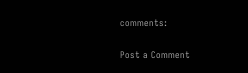comments:

Post a Comment